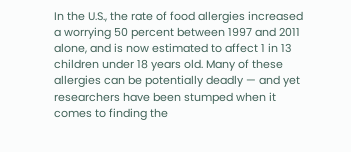In the U.S., the rate of food allergies increased a worrying 50 percent between 1997 and 2011 alone, and is now estimated to affect 1 in 13 children under 18 years old. Many of these allergies can be potentially deadly — and yet researchers have been stumped when it comes to finding the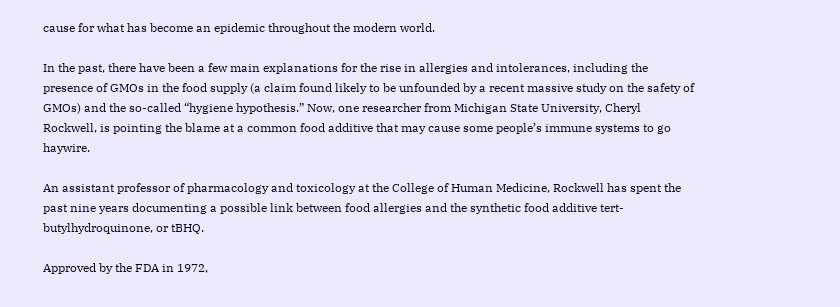cause for what has become an epidemic throughout the modern world.

In the past, there have been a few main explanations for the rise in allergies and intolerances, including the presence of GMOs in the food supply (a claim found likely to be unfounded by a recent massive study on the safety of GMOs) and the so-called “hygiene hypothesis.” Now, one researcher from Michigan State University, Cheryl Rockwell, is pointing the blame at a common food additive that may cause some people’s immune systems to go haywire.

An assistant professor of pharmacology and toxicology at the College of Human Medicine, Rockwell has spent the past nine years documenting a possible link between food allergies and the synthetic food additive tert-butylhydroquinone, or tBHQ.

Approved by the FDA in 1972,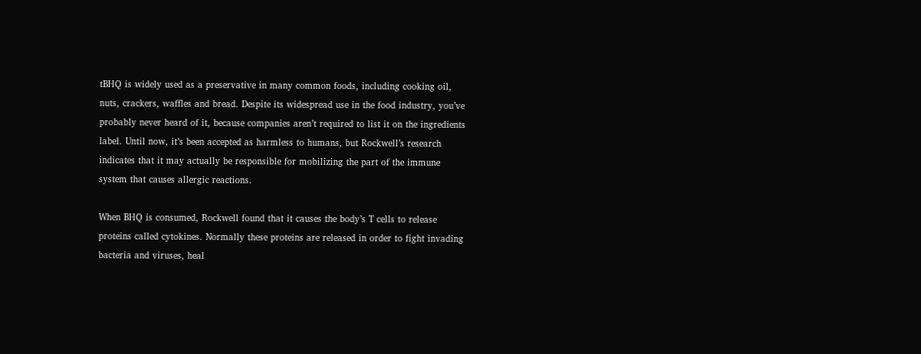tBHQ is widely used as a preservative in many common foods, including cooking oil, nuts, crackers, waffles and bread. Despite its widespread use in the food industry, you’ve probably never heard of it, because companies aren’t required to list it on the ingredients label. Until now, it’s been accepted as harmless to humans, but Rockwell’s research indicates that it may actually be responsible for mobilizing the part of the immune system that causes allergic reactions.

When BHQ is consumed, Rockwell found that it causes the body’s T cells to release proteins called cytokines. Normally these proteins are released in order to fight invading bacteria and viruses, heal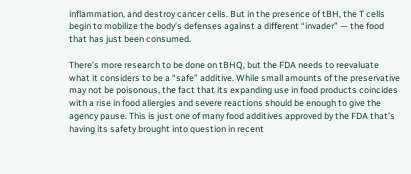inflammation, and destroy cancer cells. But in the presence of tBH, the T cells begin to mobilize the body’s defenses against a different “invader” — the food that has just been consumed.

There’s more research to be done on tBHQ, but the FDA needs to reevaluate what it considers to be a “safe” additive. While small amounts of the preservative may not be poisonous, the fact that its expanding use in food products coincides with a rise in food allergies and severe reactions should be enough to give the agency pause. This is just one of many food additives approved by the FDA that’s having its safety brought into question in recent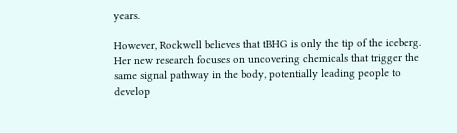years.

However, Rockwell believes that tBHG is only the tip of the iceberg. Her new research focuses on uncovering chemicals that trigger the same signal pathway in the body, potentially leading people to develop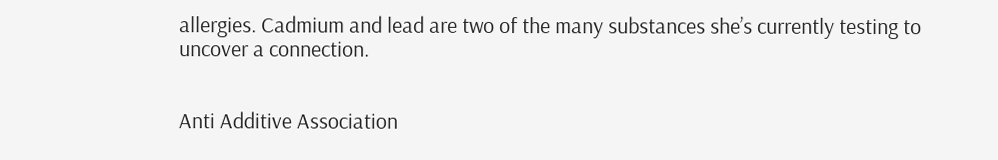allergies. Cadmium and lead are two of the many substances she’s currently testing to uncover a connection.


Anti Additive Association